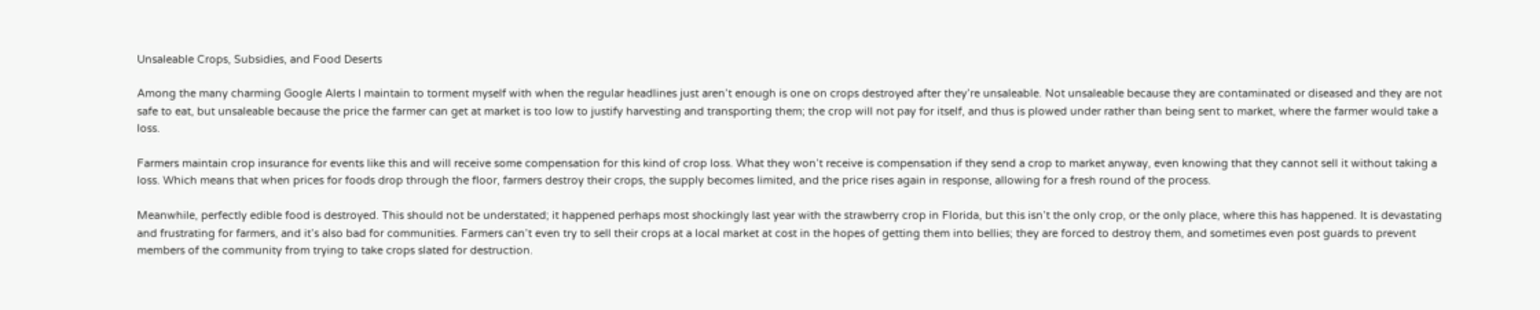Unsaleable Crops, Subsidies, and Food Deserts

Among the many charming Google Alerts I maintain to torment myself with when the regular headlines just aren’t enough is one on crops destroyed after they’re unsaleable. Not unsaleable because they are contaminated or diseased and they are not safe to eat, but unsaleable because the price the farmer can get at market is too low to justify harvesting and transporting them; the crop will not pay for itself, and thus is plowed under rather than being sent to market, where the farmer would take a loss.

Farmers maintain crop insurance for events like this and will receive some compensation for this kind of crop loss. What they won’t receive is compensation if they send a crop to market anyway, even knowing that they cannot sell it without taking a loss. Which means that when prices for foods drop through the floor, farmers destroy their crops, the supply becomes limited, and the price rises again in response, allowing for a fresh round of the process.

Meanwhile, perfectly edible food is destroyed. This should not be understated; it happened perhaps most shockingly last year with the strawberry crop in Florida, but this isn’t the only crop, or the only place, where this has happened. It is devastating and frustrating for farmers, and it’s also bad for communities. Farmers can’t even try to sell their crops at a local market at cost in the hopes of getting them into bellies; they are forced to destroy them, and sometimes even post guards to prevent members of the community from trying to take crops slated for destruction.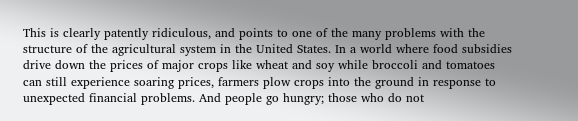This is clearly patently ridiculous, and points to one of the many problems with the structure of the agricultural system in the United States. In a world where food subsidies drive down the prices of major crops like wheat and soy while broccoli and tomatoes can still experience soaring prices, farmers plow crops into the ground in response to unexpected financial problems. And people go hungry; those who do not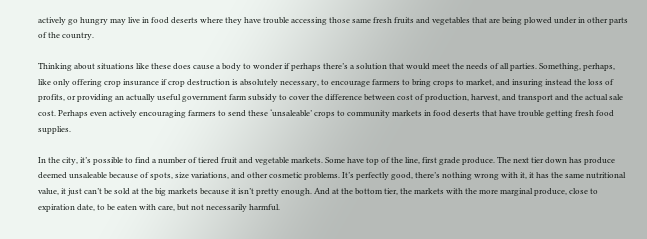actively go hungry may live in food deserts where they have trouble accessing those same fresh fruits and vegetables that are being plowed under in other parts of the country.

Thinking about situations like these does cause a body to wonder if perhaps there’s a solution that would meet the needs of all parties. Something, perhaps, like only offering crop insurance if crop destruction is absolutely necessary, to encourage farmers to bring crops to market, and insuring instead the loss of profits, or providing an actually useful government farm subsidy to cover the difference between cost of production, harvest, and transport and the actual sale cost. Perhaps even actively encouraging farmers to send these ‘unsaleable’ crops to community markets in food deserts that have trouble getting fresh food supplies.

In the city, it’s possible to find a number of tiered fruit and vegetable markets. Some have top of the line, first grade produce. The next tier down has produce deemed unsaleable because of spots, size variations, and other cosmetic problems. It’s perfectly good, there’s nothing wrong with it, it has the same nutritional value, it just can’t be sold at the big markets because it isn’t pretty enough. And at the bottom tier, the markets with the more marginal produce, close to expiration date, to be eaten with care, but not necessarily harmful.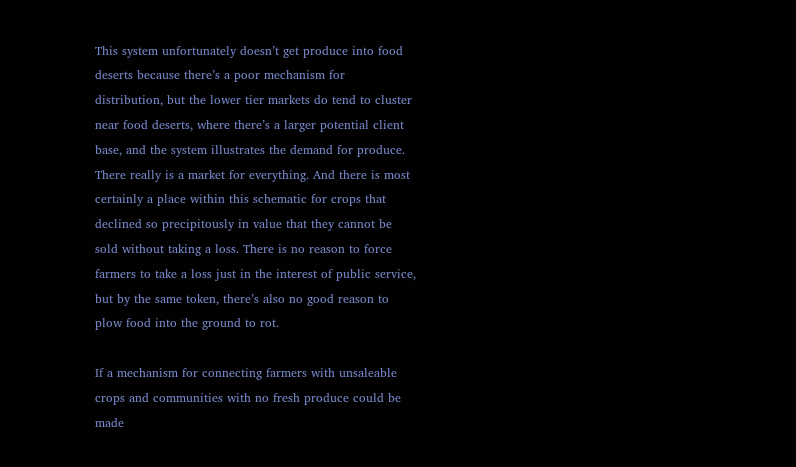This system unfortunately doesn’t get produce into food deserts because there’s a poor mechanism for distribution, but the lower tier markets do tend to cluster near food deserts, where there’s a larger potential client base, and the system illustrates the demand for produce. There really is a market for everything. And there is most certainly a place within this schematic for crops that declined so precipitously in value that they cannot be sold without taking a loss. There is no reason to force farmers to take a loss just in the interest of public service, but by the same token, there’s also no good reason to plow food into the ground to rot.

If a mechanism for connecting farmers with unsaleable crops and communities with no fresh produce could be made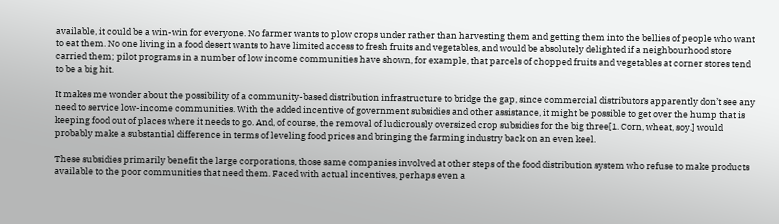available, it could be a win-win for everyone. No farmer wants to plow crops under rather than harvesting them and getting them into the bellies of people who want to eat them. No one living in a food desert wants to have limited access to fresh fruits and vegetables, and would be absolutely delighted if a neighbourhood store carried them; pilot programs in a number of low income communities have shown, for example, that parcels of chopped fruits and vegetables at corner stores tend to be a big hit.

It makes me wonder about the possibility of a community-based distribution infrastructure to bridge the gap, since commercial distributors apparently don’t see any need to service low-income communities. With the added incentive of government subsidies and other assistance, it might be possible to get over the hump that is keeping food out of places where it needs to go. And, of course, the removal of ludicrously oversized crop subsidies for the big three[1. Corn, wheat, soy.] would probably make a substantial difference in terms of leveling food prices and bringing the farming industry back on an even keel.

These subsidies primarily benefit the large corporations, those same companies involved at other steps of the food distribution system who refuse to make products available to the poor communities that need them. Faced with actual incentives, perhaps even a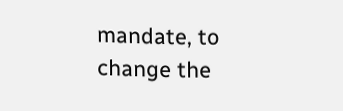mandate, to change the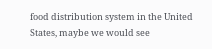food distribution system in the United States, maybe we would see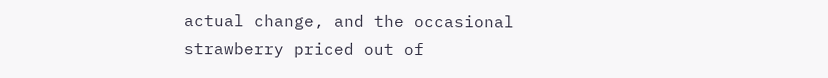actual change, and the occasional strawberry priced out of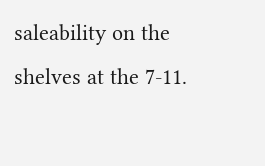saleability on the shelves at the 7-11.